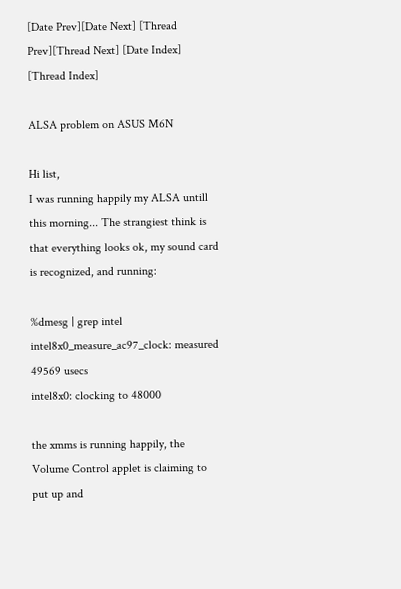[Date Prev][Date Next] [Thread Prev][Thread Next] [Date Index] [Thread Index]

ALSA problem on ASUS M6N

Hi list,
I was running happily my ALSA untill this morning... The strangiest think is that everything looks ok, my sound card is recognized, and running:

%dmesg | grep intel intel8x0_measure_ac97_clock: measured 49569 usecs
intel8x0: clocking to 48000

the xmms is running happily, the Volume Control applet is claiming to put up and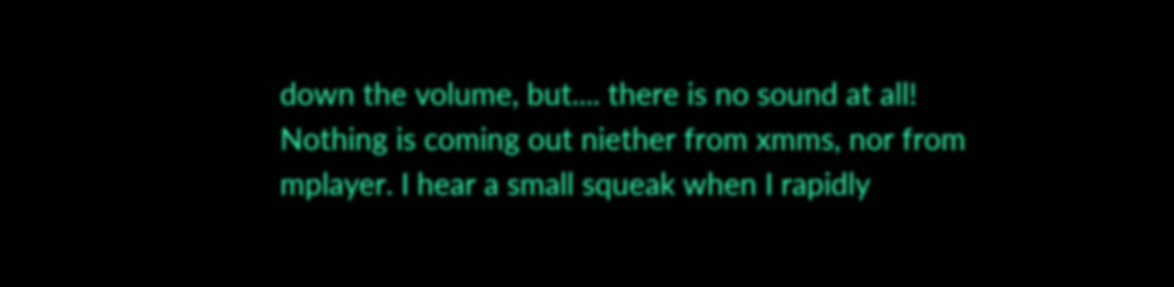down the volume, but.... there is no sound at all! Nothing is coming out niether from xmms, nor from mplayer. I hear a small squeak when I rapidly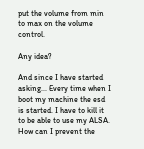put the volume from min to max on the volume control.

Any idea?

And since I have started asking... Every time when I boot my machine the esd is started. I have to kill it to be able to use my ALSA. How can I prevent the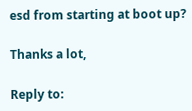esd from starting at boot up?

Thanks a lot,

Reply to: